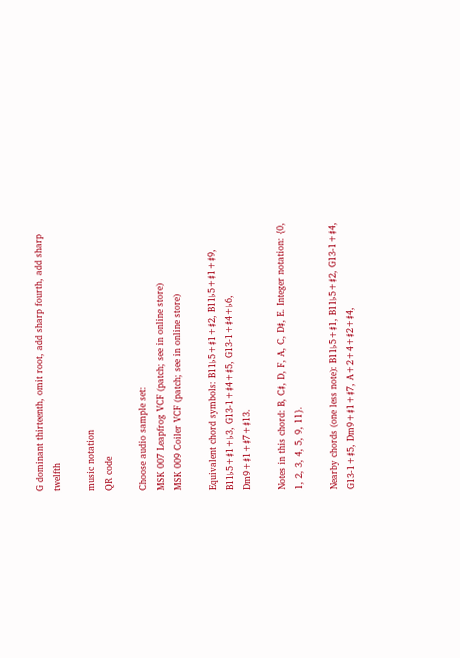G dominant thirteenth, omit root, add sharp fourth, add sharp twelfth

music notation
QR code

Choose audio sample set:
MSK 007 Leapfrog VCF (patch; see in online store)
MSK 009 Coiler VCF (patch; see in online store)

Equivalent chord symbols: B11♭5+♯1+♯2, B11♭5+♯1+♯9, B11♭5+♯1+♭3, G13-1+♯4+♯5, G13-1+♯4+♭6, Dm9+♯1+♯7+♯13.

Notes in this chord: B, C♯, D, F, A, C, D♯, E. Integer notation: {0, 1, 2, 3, 4, 5, 9, 11}.

Nearby chords (one less note): B11♭5+♯1, B11♭5+♯2, G13-1+♯4, G13-1+♯5, Dm9+♯1+♯7, A+2+4+♯2+♯4,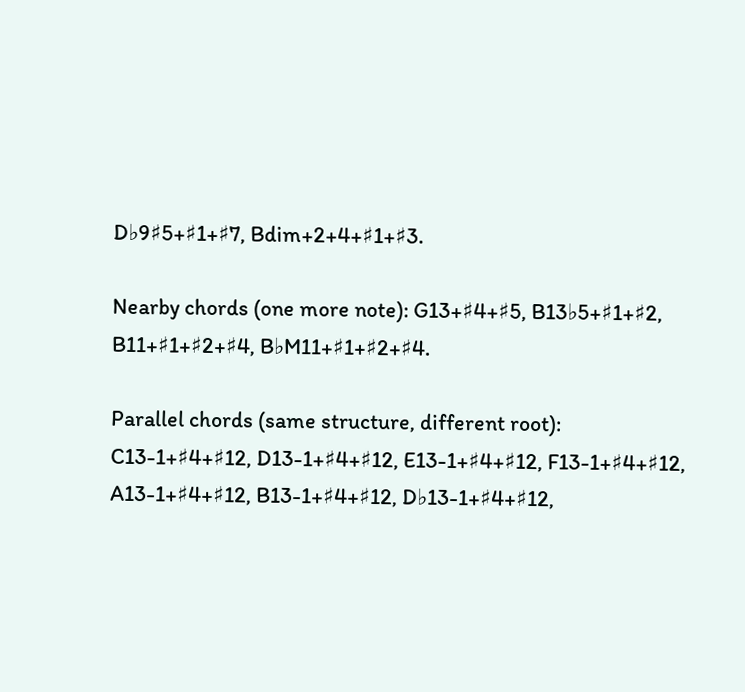D♭9♯5+♯1+♯7, Bdim+2+4+♯1+♯3.

Nearby chords (one more note): G13+♯4+♯5, B13♭5+♯1+♯2, B11+♯1+♯2+♯4, B♭M11+♯1+♯2+♯4.

Parallel chords (same structure, different root): C13-1+♯4+♯12, D13-1+♯4+♯12, E13-1+♯4+♯12, F13-1+♯4+♯12, A13-1+♯4+♯12, B13-1+♯4+♯12, D♭13-1+♯4+♯12,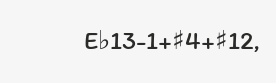E♭13-1+♯4+♯12,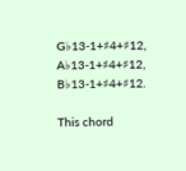G♭13-1+♯4+♯12, A♭13-1+♯4+♯12, B♭13-1+♯4+♯12.

This chord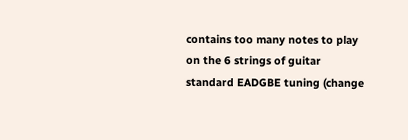contains too many notes to play on the 6 strings of guitar standard EADGBE tuning (change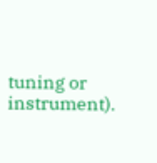tuning or instrument).